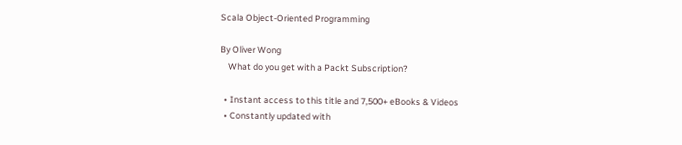Scala Object-Oriented Programming

By Oliver Wong
    What do you get with a Packt Subscription?

  • Instant access to this title and 7,500+ eBooks & Videos
  • Constantly updated with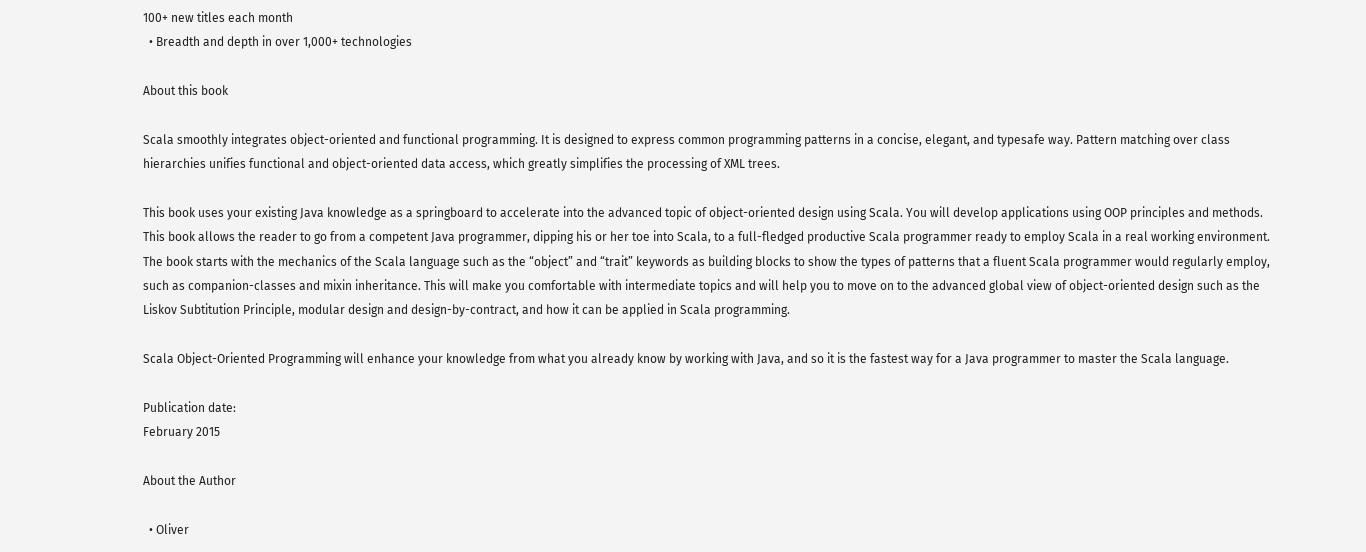100+ new titles each month
  • Breadth and depth in over 1,000+ technologies

About this book

Scala smoothly integrates object-oriented and functional programming. It is designed to express common programming patterns in a concise, elegant, and typesafe way. Pattern matching over class hierarchies unifies functional and object-oriented data access, which greatly simplifies the processing of XML trees.

This book uses your existing Java knowledge as a springboard to accelerate into the advanced topic of object-oriented design using Scala. You will develop applications using OOP principles and methods. This book allows the reader to go from a competent Java programmer, dipping his or her toe into Scala, to a full-fledged productive Scala programmer ready to employ Scala in a real working environment.
The book starts with the mechanics of the Scala language such as the “object” and “trait” keywords as building blocks to show the types of patterns that a fluent Scala programmer would regularly employ, such as companion-classes and mixin inheritance. This will make you comfortable with intermediate topics and will help you to move on to the advanced global view of object-oriented design such as the Liskov Subtitution Principle, modular design and design-by-contract, and how it can be applied in Scala programming.

Scala Object-Oriented Programming will enhance your knowledge from what you already know by working with Java, and so it is the fastest way for a Java programmer to master the Scala language.

Publication date:
February 2015

About the Author

  • Oliver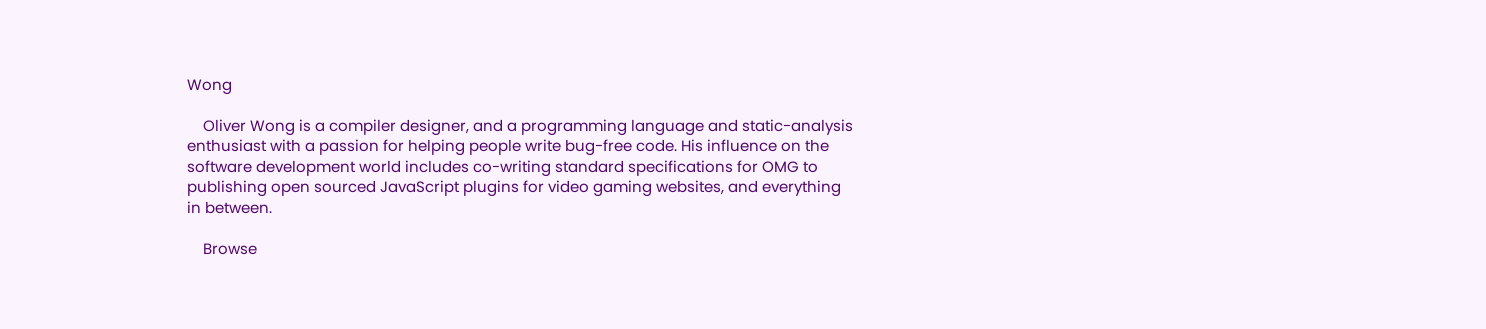Wong

    Oliver Wong is a compiler designer, and a programming language and static-analysis enthusiast with a passion for helping people write bug-free code. His influence on the software development world includes co-writing standard specifications for OMG to publishing open sourced JavaScript plugins for video gaming websites, and everything in between.

    Browse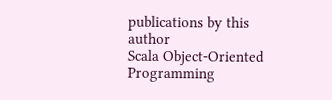publications by this author
Scala Object-Oriented Programming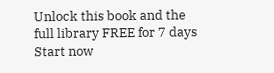Unlock this book and the full library FREE for 7 days
Start now